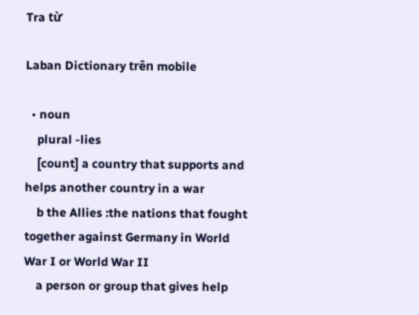Tra từ

Laban Dictionary trên mobile

  • noun
    plural -lies
    [count] a country that supports and helps another country in a war
    b the Allies :the nations that fought together against Germany in World War I or World War II
    a person or group that gives help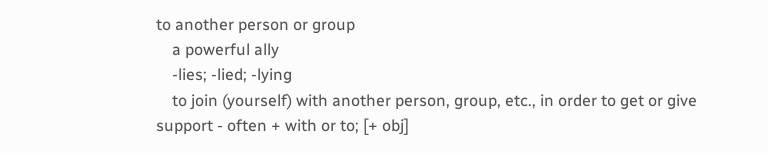to another person or group
    a powerful ally
    -lies; -lied; -lying
    to join (yourself) with another person, group, etc., in order to get or give support - often + with or to; [+ obj]